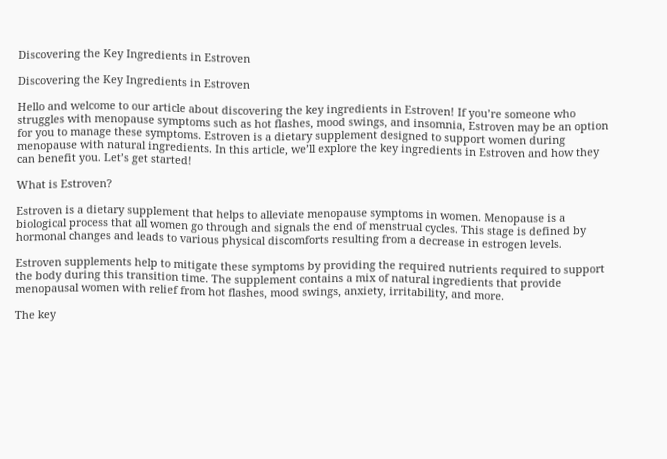Discovering the Key Ingredients in Estroven

Discovering the Key Ingredients in Estroven

Hello and welcome to our article about discovering the key ingredients in Estroven! If you’re someone who struggles with menopause symptoms such as hot flashes, mood swings, and insomnia, Estroven may be an option for you to manage these symptoms. Estroven is a dietary supplement designed to support women during menopause with natural ingredients. In this article, we’ll explore the key ingredients in Estroven and how they can benefit you. Let’s get started!

What is Estroven?

Estroven is a dietary supplement that helps to alleviate menopause symptoms in women. Menopause is a biological process that all women go through and signals the end of menstrual cycles. This stage is defined by hormonal changes and leads to various physical discomforts resulting from a decrease in estrogen levels.

Estroven supplements help to mitigate these symptoms by providing the required nutrients required to support the body during this transition time. The supplement contains a mix of natural ingredients that provide menopausal women with relief from hot flashes, mood swings, anxiety, irritability, and more.

The key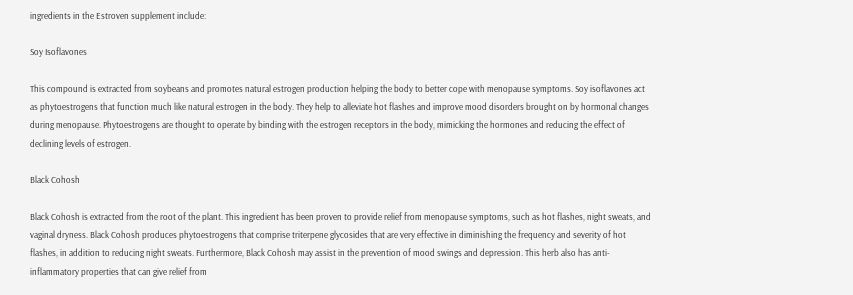ingredients in the Estroven supplement include:

Soy Isoflavones

This compound is extracted from soybeans and promotes natural estrogen production helping the body to better cope with menopause symptoms. Soy isoflavones act as phytoestrogens that function much like natural estrogen in the body. They help to alleviate hot flashes and improve mood disorders brought on by hormonal changes during menopause. Phytoestrogens are thought to operate by binding with the estrogen receptors in the body, mimicking the hormones and reducing the effect of declining levels of estrogen.

Black Cohosh

Black Cohosh is extracted from the root of the plant. This ingredient has been proven to provide relief from menopause symptoms, such as hot flashes, night sweats, and vaginal dryness. Black Cohosh produces phytoestrogens that comprise triterpene glycosides that are very effective in diminishing the frequency and severity of hot flashes, in addition to reducing night sweats. Furthermore, Black Cohosh may assist in the prevention of mood swings and depression. This herb also has anti-inflammatory properties that can give relief from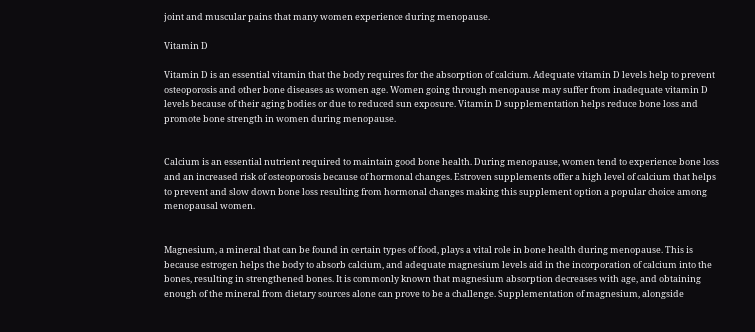joint and muscular pains that many women experience during menopause.

Vitamin D

Vitamin D is an essential vitamin that the body requires for the absorption of calcium. Adequate vitamin D levels help to prevent osteoporosis and other bone diseases as women age. Women going through menopause may suffer from inadequate vitamin D levels because of their aging bodies or due to reduced sun exposure. Vitamin D supplementation helps reduce bone loss and promote bone strength in women during menopause.


Calcium is an essential nutrient required to maintain good bone health. During menopause, women tend to experience bone loss and an increased risk of osteoporosis because of hormonal changes. Estroven supplements offer a high level of calcium that helps to prevent and slow down bone loss resulting from hormonal changes making this supplement option a popular choice among menopausal women.


Magnesium, a mineral that can be found in certain types of food, plays a vital role in bone health during menopause. This is because estrogen helps the body to absorb calcium, and adequate magnesium levels aid in the incorporation of calcium into the bones, resulting in strengthened bones. It is commonly known that magnesium absorption decreases with age, and obtaining enough of the mineral from dietary sources alone can prove to be a challenge. Supplementation of magnesium, alongside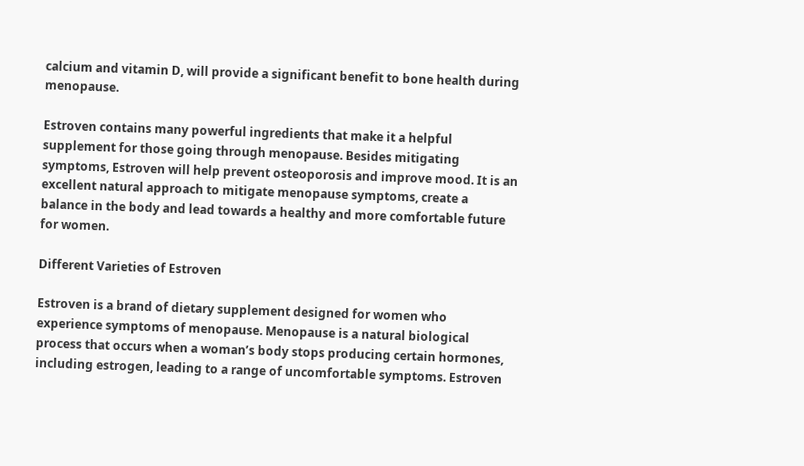calcium and vitamin D, will provide a significant benefit to bone health during menopause.

Estroven contains many powerful ingredients that make it a helpful supplement for those going through menopause. Besides mitigating symptoms, Estroven will help prevent osteoporosis and improve mood. It is an excellent natural approach to mitigate menopause symptoms, create a balance in the body and lead towards a healthy and more comfortable future for women.

Different Varieties of Estroven

Estroven is a brand of dietary supplement designed for women who experience symptoms of menopause. Menopause is a natural biological process that occurs when a woman’s body stops producing certain hormones, including estrogen, leading to a range of uncomfortable symptoms. Estroven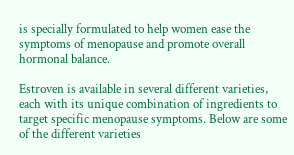is specially formulated to help women ease the symptoms of menopause and promote overall hormonal balance.

Estroven is available in several different varieties, each with its unique combination of ingredients to target specific menopause symptoms. Below are some of the different varieties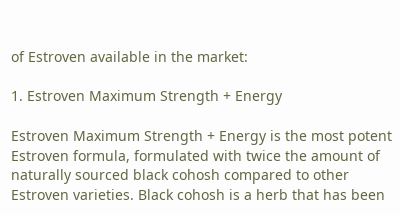of Estroven available in the market:

1. Estroven Maximum Strength + Energy

Estroven Maximum Strength + Energy is the most potent Estroven formula, formulated with twice the amount of naturally sourced black cohosh compared to other Estroven varieties. Black cohosh is a herb that has been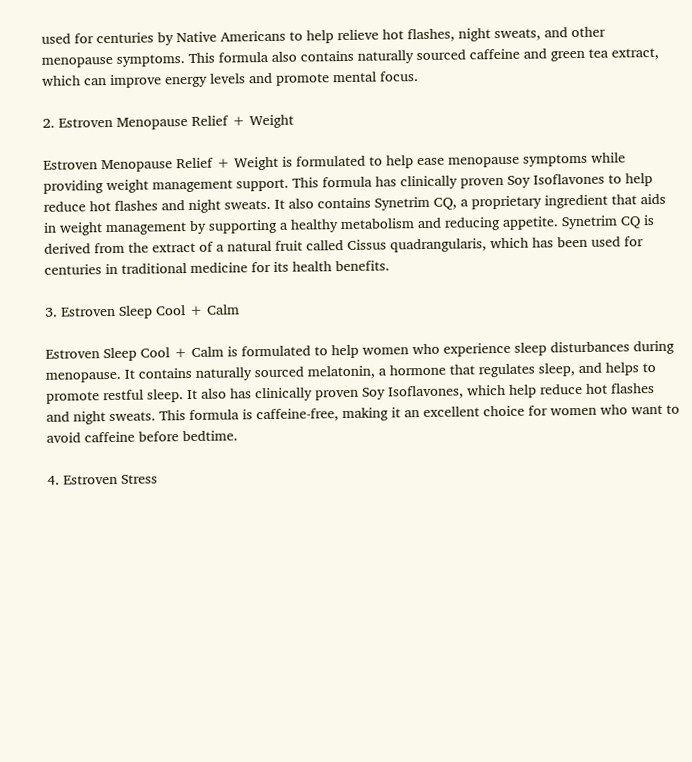used for centuries by Native Americans to help relieve hot flashes, night sweats, and other menopause symptoms. This formula also contains naturally sourced caffeine and green tea extract, which can improve energy levels and promote mental focus.

2. Estroven Menopause Relief + Weight

Estroven Menopause Relief + Weight is formulated to help ease menopause symptoms while providing weight management support. This formula has clinically proven Soy Isoflavones to help reduce hot flashes and night sweats. It also contains Synetrim CQ, a proprietary ingredient that aids in weight management by supporting a healthy metabolism and reducing appetite. Synetrim CQ is derived from the extract of a natural fruit called Cissus quadrangularis, which has been used for centuries in traditional medicine for its health benefits.

3. Estroven Sleep Cool + Calm

Estroven Sleep Cool + Calm is formulated to help women who experience sleep disturbances during menopause. It contains naturally sourced melatonin, a hormone that regulates sleep, and helps to promote restful sleep. It also has clinically proven Soy Isoflavones, which help reduce hot flashes and night sweats. This formula is caffeine-free, making it an excellent choice for women who want to avoid caffeine before bedtime.

4. Estroven Stress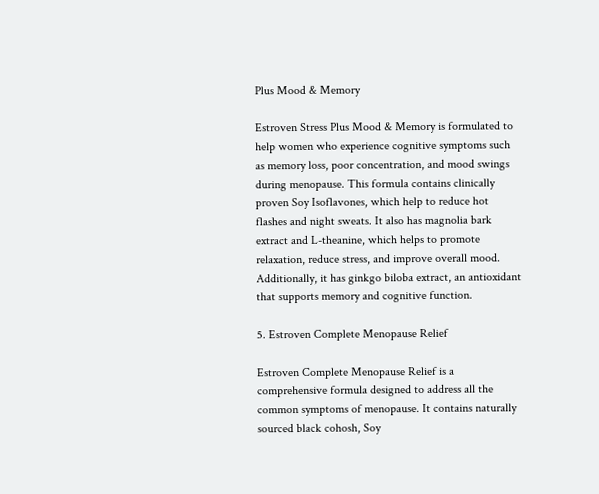Plus Mood & Memory

Estroven Stress Plus Mood & Memory is formulated to help women who experience cognitive symptoms such as memory loss, poor concentration, and mood swings during menopause. This formula contains clinically proven Soy Isoflavones, which help to reduce hot flashes and night sweats. It also has magnolia bark extract and L-theanine, which helps to promote relaxation, reduce stress, and improve overall mood. Additionally, it has ginkgo biloba extract, an antioxidant that supports memory and cognitive function.

5. Estroven Complete Menopause Relief

Estroven Complete Menopause Relief is a comprehensive formula designed to address all the common symptoms of menopause. It contains naturally sourced black cohosh, Soy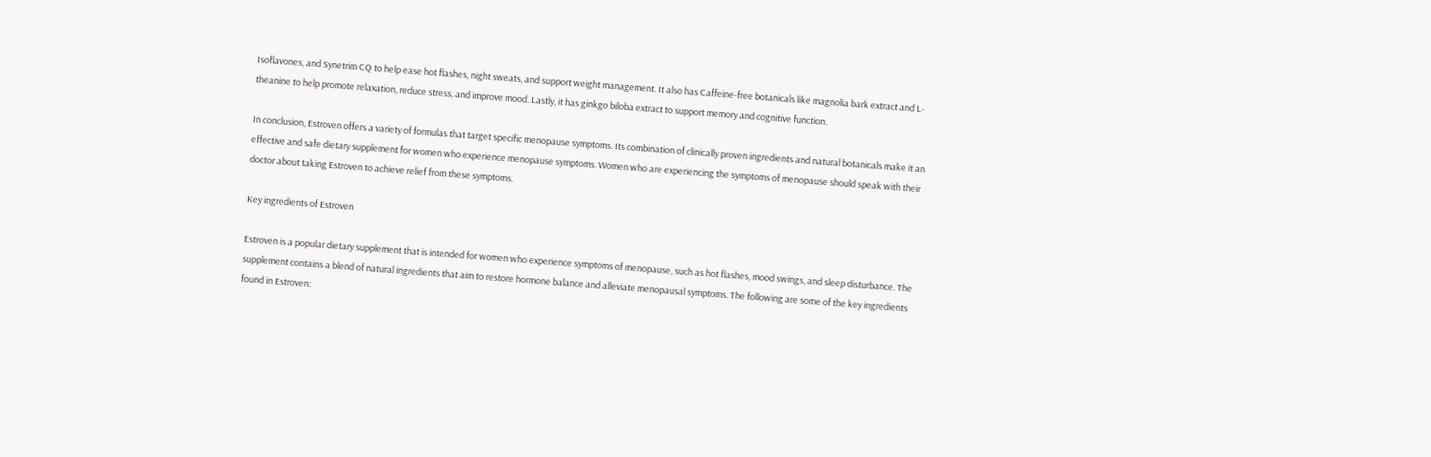Isoflavones, and Synetrim CQ to help ease hot flashes, night sweats, and support weight management. It also has Caffeine-free botanicals like magnolia bark extract and L-theanine to help promote relaxation, reduce stress, and improve mood. Lastly, it has ginkgo biloba extract to support memory and cognitive function.

In conclusion, Estroven offers a variety of formulas that target specific menopause symptoms. Its combination of clinically proven ingredients and natural botanicals make it an effective and safe dietary supplement for women who experience menopause symptoms. Women who are experiencing the symptoms of menopause should speak with their doctor about taking Estroven to achieve relief from these symptoms.

Key ingredients of Estroven

Estroven is a popular dietary supplement that is intended for women who experience symptoms of menopause, such as hot flashes, mood swings, and sleep disturbance. The supplement contains a blend of natural ingredients that aim to restore hormone balance and alleviate menopausal symptoms. The following are some of the key ingredients found in Estroven: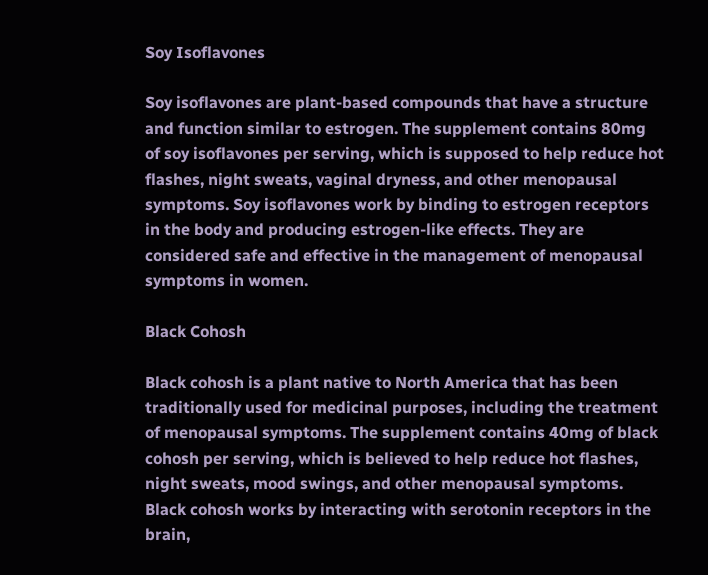Soy Isoflavones

Soy isoflavones are plant-based compounds that have a structure and function similar to estrogen. The supplement contains 80mg of soy isoflavones per serving, which is supposed to help reduce hot flashes, night sweats, vaginal dryness, and other menopausal symptoms. Soy isoflavones work by binding to estrogen receptors in the body and producing estrogen-like effects. They are considered safe and effective in the management of menopausal symptoms in women.

Black Cohosh

Black cohosh is a plant native to North America that has been traditionally used for medicinal purposes, including the treatment of menopausal symptoms. The supplement contains 40mg of black cohosh per serving, which is believed to help reduce hot flashes, night sweats, mood swings, and other menopausal symptoms. Black cohosh works by interacting with serotonin receptors in the brain,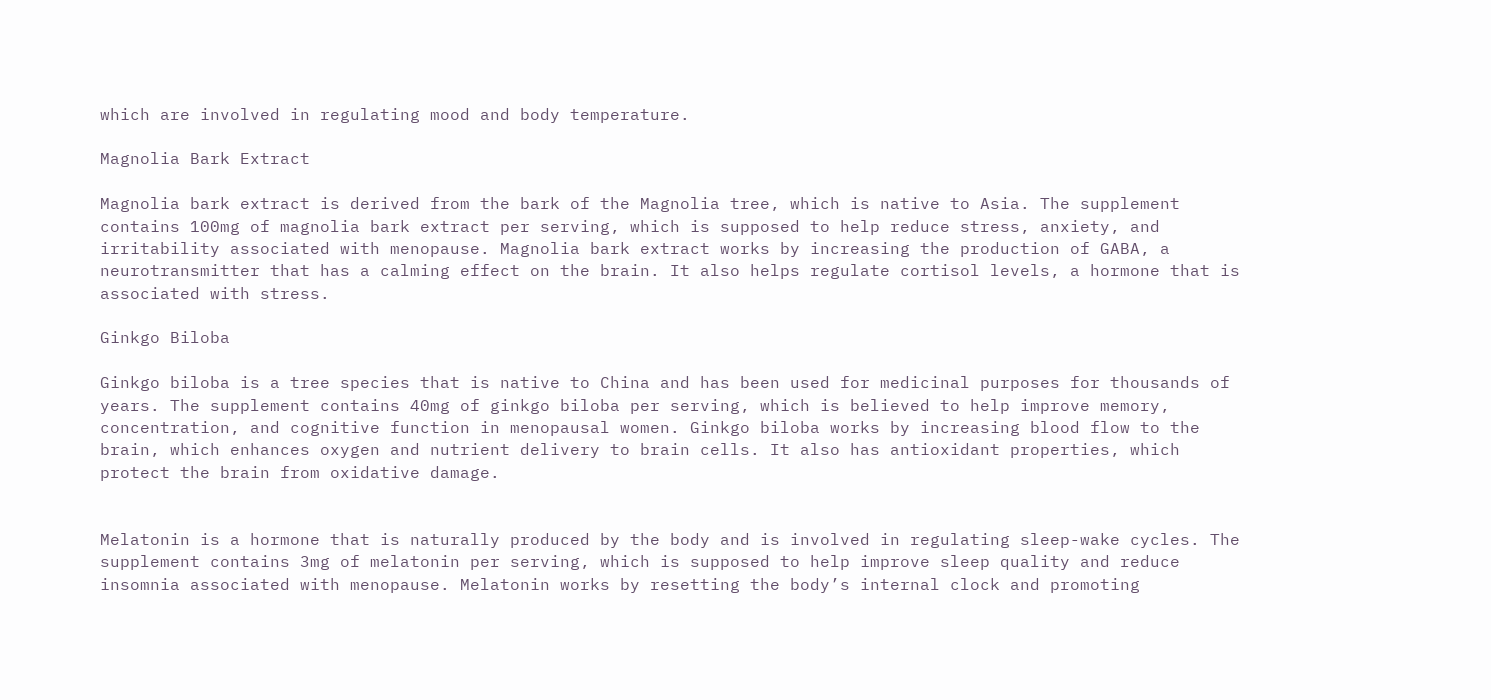which are involved in regulating mood and body temperature.

Magnolia Bark Extract

Magnolia bark extract is derived from the bark of the Magnolia tree, which is native to Asia. The supplement contains 100mg of magnolia bark extract per serving, which is supposed to help reduce stress, anxiety, and irritability associated with menopause. Magnolia bark extract works by increasing the production of GABA, a neurotransmitter that has a calming effect on the brain. It also helps regulate cortisol levels, a hormone that is associated with stress.

Ginkgo Biloba

Ginkgo biloba is a tree species that is native to China and has been used for medicinal purposes for thousands of years. The supplement contains 40mg of ginkgo biloba per serving, which is believed to help improve memory, concentration, and cognitive function in menopausal women. Ginkgo biloba works by increasing blood flow to the brain, which enhances oxygen and nutrient delivery to brain cells. It also has antioxidant properties, which protect the brain from oxidative damage.


Melatonin is a hormone that is naturally produced by the body and is involved in regulating sleep-wake cycles. The supplement contains 3mg of melatonin per serving, which is supposed to help improve sleep quality and reduce insomnia associated with menopause. Melatonin works by resetting the body’s internal clock and promoting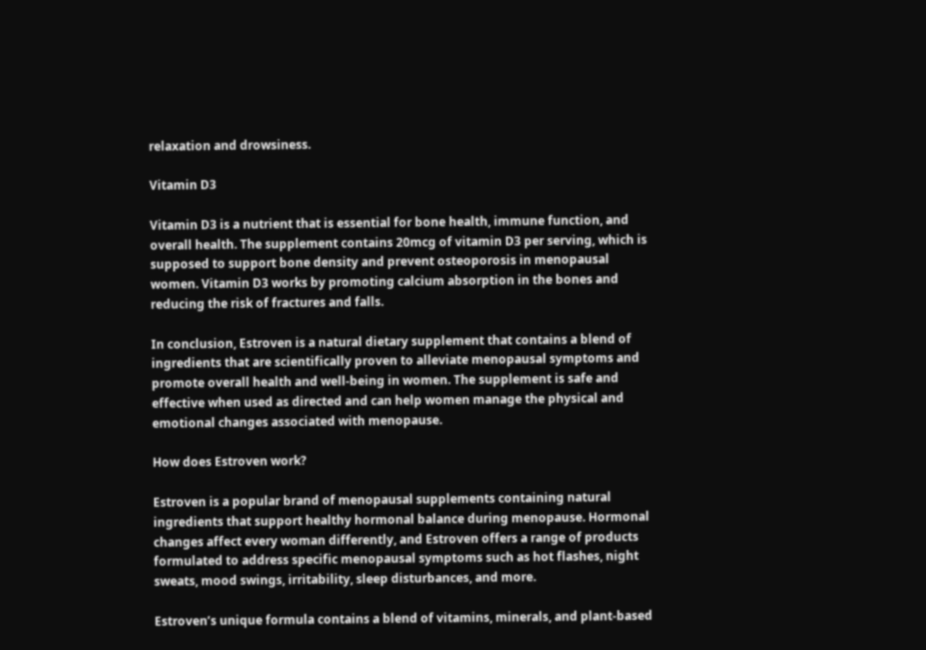relaxation and drowsiness.

Vitamin D3

Vitamin D3 is a nutrient that is essential for bone health, immune function, and overall health. The supplement contains 20mcg of vitamin D3 per serving, which is supposed to support bone density and prevent osteoporosis in menopausal women. Vitamin D3 works by promoting calcium absorption in the bones and reducing the risk of fractures and falls.

In conclusion, Estroven is a natural dietary supplement that contains a blend of ingredients that are scientifically proven to alleviate menopausal symptoms and promote overall health and well-being in women. The supplement is safe and effective when used as directed and can help women manage the physical and emotional changes associated with menopause.

How does Estroven work?

Estroven is a popular brand of menopausal supplements containing natural ingredients that support healthy hormonal balance during menopause. Hormonal changes affect every woman differently, and Estroven offers a range of products formulated to address specific menopausal symptoms such as hot flashes, night sweats, mood swings, irritability, sleep disturbances, and more.

Estroven’s unique formula contains a blend of vitamins, minerals, and plant-based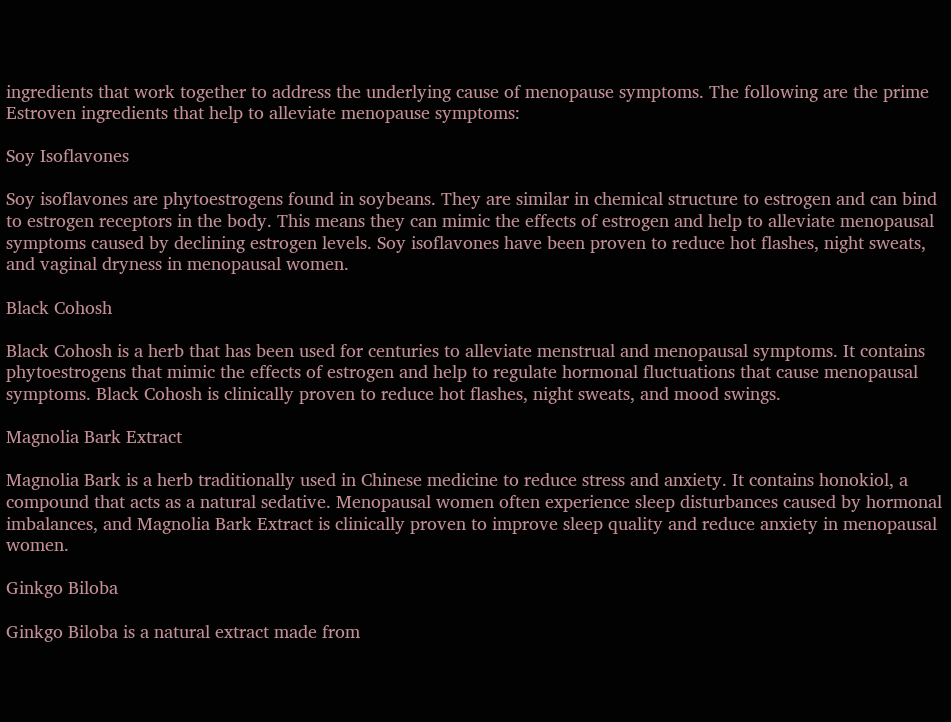ingredients that work together to address the underlying cause of menopause symptoms. The following are the prime Estroven ingredients that help to alleviate menopause symptoms:

Soy Isoflavones

Soy isoflavones are phytoestrogens found in soybeans. They are similar in chemical structure to estrogen and can bind to estrogen receptors in the body. This means they can mimic the effects of estrogen and help to alleviate menopausal symptoms caused by declining estrogen levels. Soy isoflavones have been proven to reduce hot flashes, night sweats, and vaginal dryness in menopausal women.

Black Cohosh

Black Cohosh is a herb that has been used for centuries to alleviate menstrual and menopausal symptoms. It contains phytoestrogens that mimic the effects of estrogen and help to regulate hormonal fluctuations that cause menopausal symptoms. Black Cohosh is clinically proven to reduce hot flashes, night sweats, and mood swings.

Magnolia Bark Extract

Magnolia Bark is a herb traditionally used in Chinese medicine to reduce stress and anxiety. It contains honokiol, a compound that acts as a natural sedative. Menopausal women often experience sleep disturbances caused by hormonal imbalances, and Magnolia Bark Extract is clinically proven to improve sleep quality and reduce anxiety in menopausal women.

Ginkgo Biloba

Ginkgo Biloba is a natural extract made from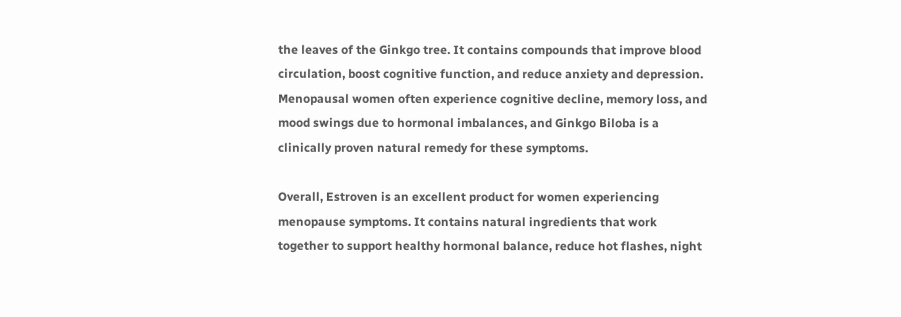the leaves of the Ginkgo tree. It contains compounds that improve blood circulation, boost cognitive function, and reduce anxiety and depression. Menopausal women often experience cognitive decline, memory loss, and mood swings due to hormonal imbalances, and Ginkgo Biloba is a clinically proven natural remedy for these symptoms.

Overall, Estroven is an excellent product for women experiencing menopause symptoms. It contains natural ingredients that work together to support healthy hormonal balance, reduce hot flashes, night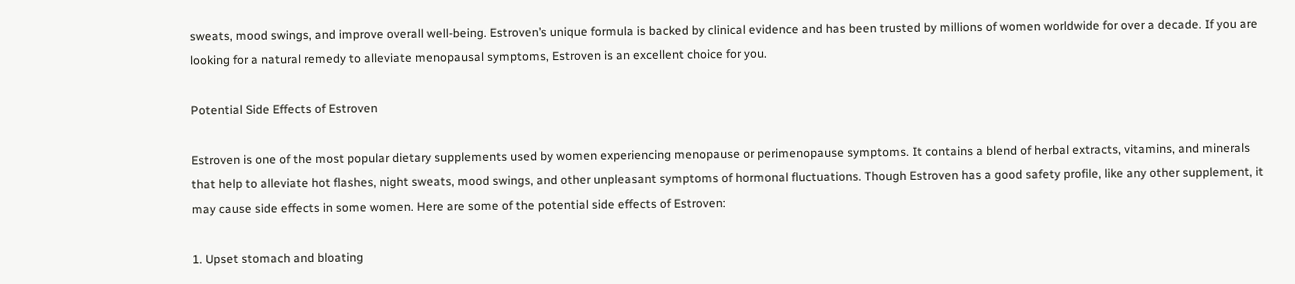sweats, mood swings, and improve overall well-being. Estroven’s unique formula is backed by clinical evidence and has been trusted by millions of women worldwide for over a decade. If you are looking for a natural remedy to alleviate menopausal symptoms, Estroven is an excellent choice for you.

Potential Side Effects of Estroven

Estroven is one of the most popular dietary supplements used by women experiencing menopause or perimenopause symptoms. It contains a blend of herbal extracts, vitamins, and minerals that help to alleviate hot flashes, night sweats, mood swings, and other unpleasant symptoms of hormonal fluctuations. Though Estroven has a good safety profile, like any other supplement, it may cause side effects in some women. Here are some of the potential side effects of Estroven:

1. Upset stomach and bloating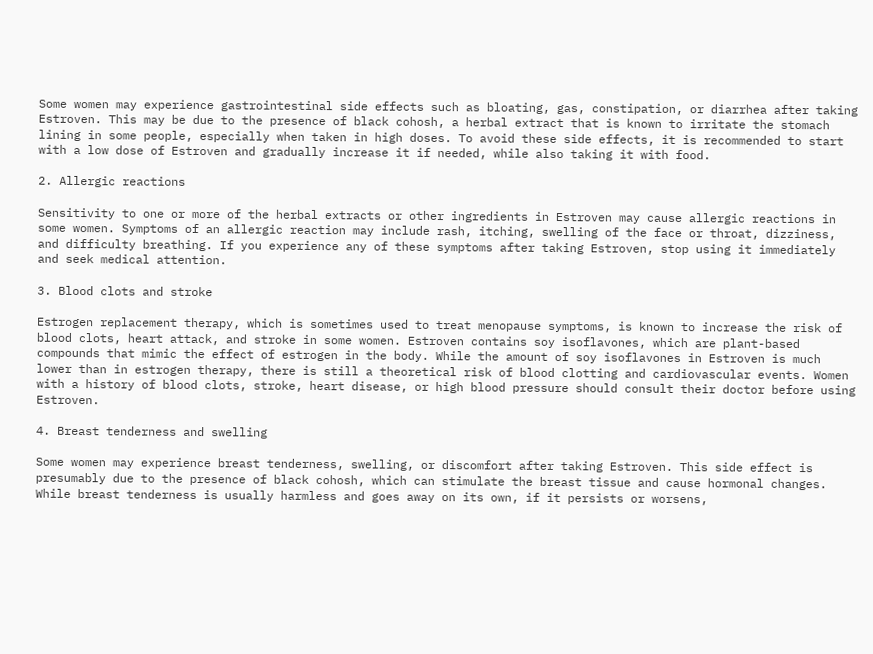Some women may experience gastrointestinal side effects such as bloating, gas, constipation, or diarrhea after taking Estroven. This may be due to the presence of black cohosh, a herbal extract that is known to irritate the stomach lining in some people, especially when taken in high doses. To avoid these side effects, it is recommended to start with a low dose of Estroven and gradually increase it if needed, while also taking it with food.

2. Allergic reactions

Sensitivity to one or more of the herbal extracts or other ingredients in Estroven may cause allergic reactions in some women. Symptoms of an allergic reaction may include rash, itching, swelling of the face or throat, dizziness, and difficulty breathing. If you experience any of these symptoms after taking Estroven, stop using it immediately and seek medical attention.

3. Blood clots and stroke

Estrogen replacement therapy, which is sometimes used to treat menopause symptoms, is known to increase the risk of blood clots, heart attack, and stroke in some women. Estroven contains soy isoflavones, which are plant-based compounds that mimic the effect of estrogen in the body. While the amount of soy isoflavones in Estroven is much lower than in estrogen therapy, there is still a theoretical risk of blood clotting and cardiovascular events. Women with a history of blood clots, stroke, heart disease, or high blood pressure should consult their doctor before using Estroven.

4. Breast tenderness and swelling

Some women may experience breast tenderness, swelling, or discomfort after taking Estroven. This side effect is presumably due to the presence of black cohosh, which can stimulate the breast tissue and cause hormonal changes. While breast tenderness is usually harmless and goes away on its own, if it persists or worsens,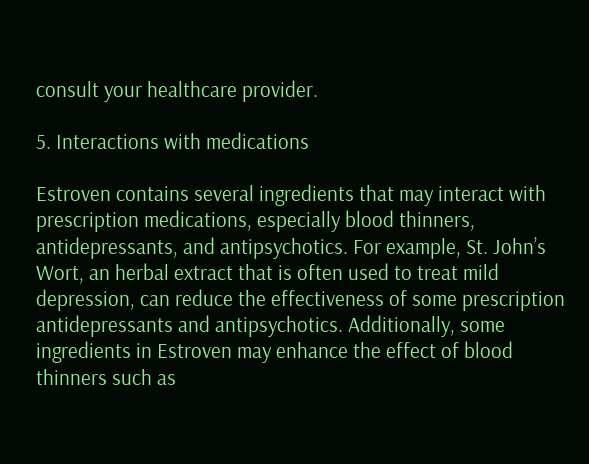consult your healthcare provider.

5. Interactions with medications

Estroven contains several ingredients that may interact with prescription medications, especially blood thinners, antidepressants, and antipsychotics. For example, St. John’s Wort, an herbal extract that is often used to treat mild depression, can reduce the effectiveness of some prescription antidepressants and antipsychotics. Additionally, some ingredients in Estroven may enhance the effect of blood thinners such as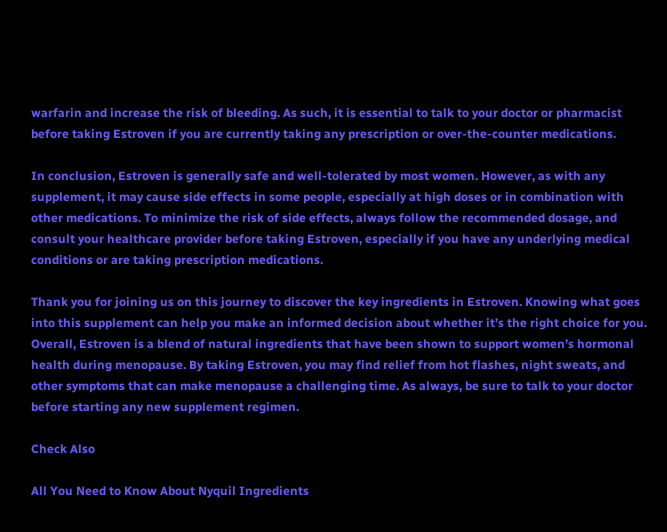warfarin and increase the risk of bleeding. As such, it is essential to talk to your doctor or pharmacist before taking Estroven if you are currently taking any prescription or over-the-counter medications.

In conclusion, Estroven is generally safe and well-tolerated by most women. However, as with any supplement, it may cause side effects in some people, especially at high doses or in combination with other medications. To minimize the risk of side effects, always follow the recommended dosage, and consult your healthcare provider before taking Estroven, especially if you have any underlying medical conditions or are taking prescription medications.

Thank you for joining us on this journey to discover the key ingredients in Estroven. Knowing what goes into this supplement can help you make an informed decision about whether it’s the right choice for you. Overall, Estroven is a blend of natural ingredients that have been shown to support women’s hormonal health during menopause. By taking Estroven, you may find relief from hot flashes, night sweats, and other symptoms that can make menopause a challenging time. As always, be sure to talk to your doctor before starting any new supplement regimen.

Check Also

All You Need to Know About Nyquil Ingredients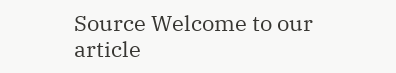Source Welcome to our article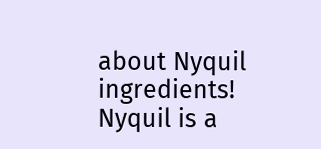about Nyquil ingredients! Nyquil is a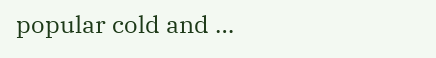popular cold and …